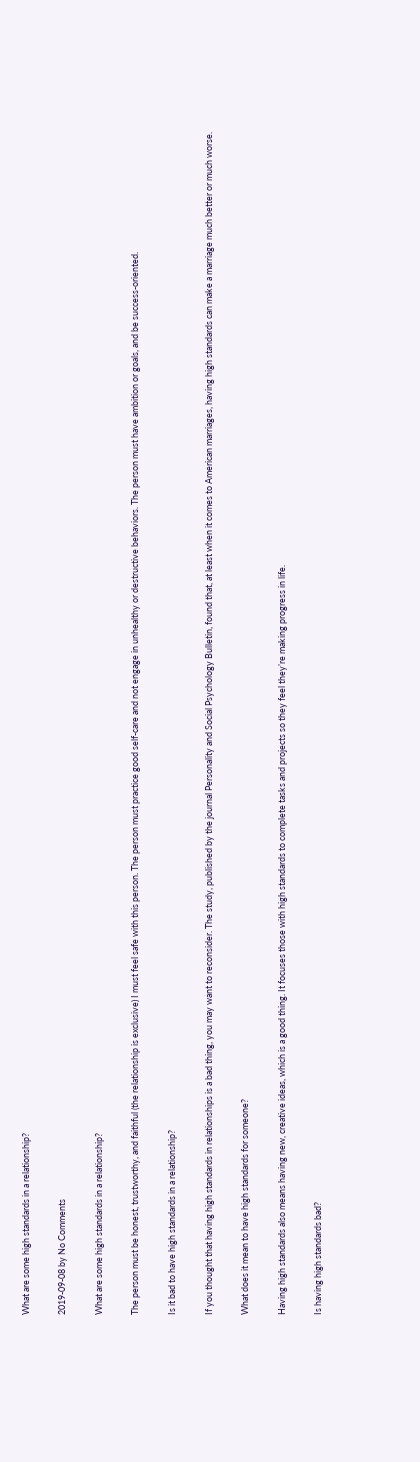What are some high standards in a relationship?

2019-09-08 by No Comments

What are some high standards in a relationship?

The person must be honest, trustworthy, and faithful (the relationship is exclusive) I must feel safe with this person. The person must practice good self-care and not engage in unhealthy or destructive behaviors. The person must have ambition or goals, and be success-oriented.

Is it bad to have high standards in a relationship?

If you thought that having high standards in relationships is a bad thing, you may want to reconsider. The study, published by the journal Personality and Social Psychology Bulletin, found that, at least when it comes to American marriages, having high standards can make a marriage much better or much worse.

What does it mean to have high standards for someone?

Having high standards also means having new, creative ideas, which is a good thing. It focuses those with high standards to complete tasks and projects so they feel they’re making progress in life.

Is having high standards bad?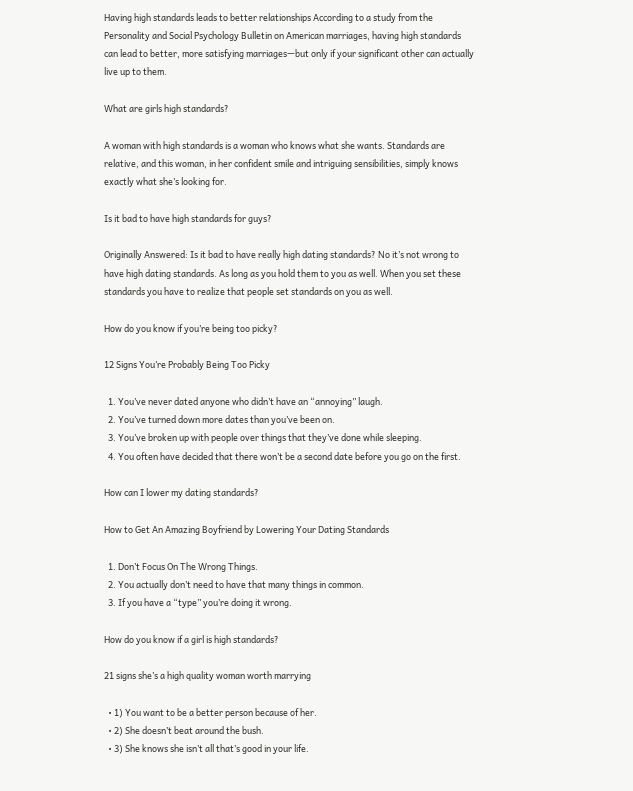Having high standards leads to better relationships According to a study from the Personality and Social Psychology Bulletin on American marriages, having high standards can lead to better, more satisfying marriages—but only if your significant other can actually live up to them.

What are girls high standards?

A woman with high standards is a woman who knows what she wants. Standards are relative, and this woman, in her confident smile and intriguing sensibilities, simply knows exactly what she’s looking for.

Is it bad to have high standards for guys?

Originally Answered: Is it bad to have really high dating standards? No it’s not wrong to have high dating standards. As long as you hold them to you as well. When you set these standards you have to realize that people set standards on you as well.

How do you know if you’re being too picky?

12 Signs You’re Probably Being Too Picky

  1. You’ve never dated anyone who didn’t have an “annoying” laugh.
  2. You’ve turned down more dates than you’ve been on.
  3. You’ve broken up with people over things that they’ve done while sleeping.
  4. You often have decided that there won’t be a second date before you go on the first.

How can I lower my dating standards?

How to Get An Amazing Boyfriend by Lowering Your Dating Standards

  1. Don’t Focus On The Wrong Things.
  2. You actually don’t need to have that many things in common.
  3. If you have a “type” you’re doing it wrong.

How do you know if a girl is high standards?

21 signs she’s a high quality woman worth marrying

  • 1) You want to be a better person because of her.
  • 2) She doesn’t beat around the bush.
  • 3) She knows she isn’t all that’s good in your life.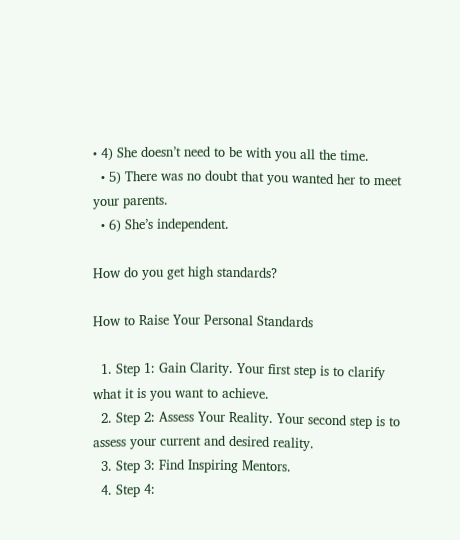• 4) She doesn’t need to be with you all the time.
  • 5) There was no doubt that you wanted her to meet your parents.
  • 6) She’s independent.

How do you get high standards?

How to Raise Your Personal Standards

  1. Step 1: Gain Clarity. Your first step is to clarify what it is you want to achieve.
  2. Step 2: Assess Your Reality. Your second step is to assess your current and desired reality.
  3. Step 3: Find Inspiring Mentors.
  4. Step 4: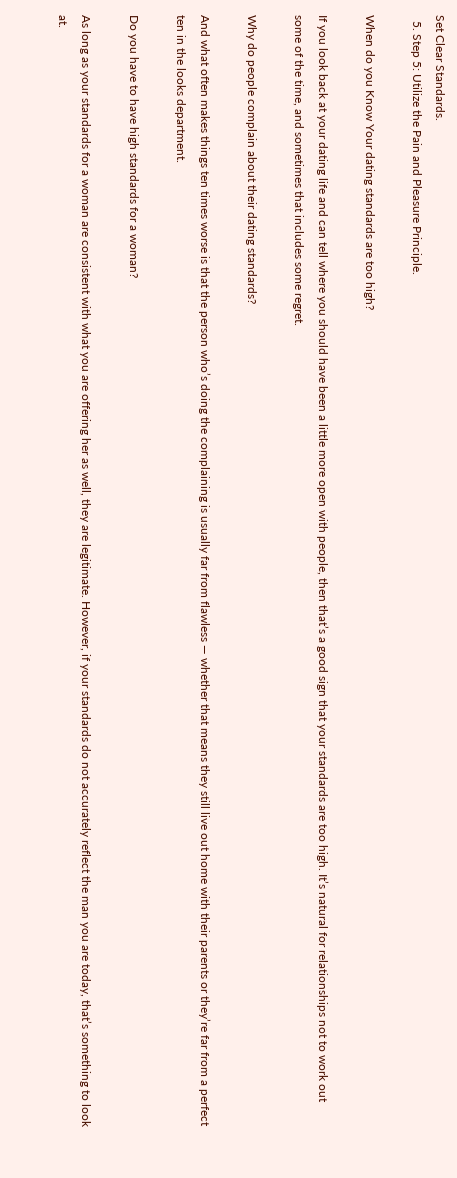Set Clear Standards.
  5. Step 5: Utilize the Pain and Pleasure Principle.

When do you Know Your dating standards are too high?

If you look back at your dating life and can tell where you should have been a little more open with people, then that’s a good sign that your standards are too high. It’s natural for relationships not to work out some of the time, and sometimes that includes some regret.

Why do people complain about their dating standards?

And what often makes things ten times worse is that the person who’s doing the complaining is usually far from flawless — whether that means they still live out home with their parents or they’re far from a perfect ten in the looks department.

Do you have to have high standards for a woman?

As long as your standards for a woman are consistent with what you are offering her as well, they are legitimate. However, if your standards do not accurately reflect the man you are today, that’s something to look at.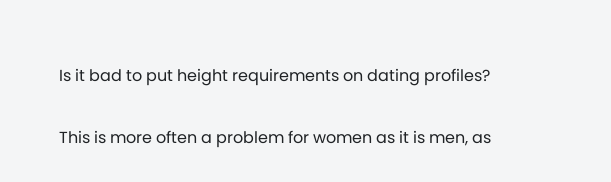Is it bad to put height requirements on dating profiles?

This is more often a problem for women as it is men, as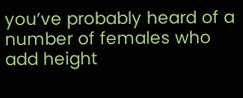you’ve probably heard of a number of females who add height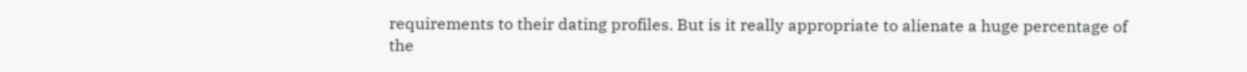requirements to their dating profiles. But is it really appropriate to alienate a huge percentage of the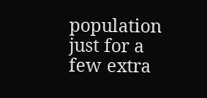population just for a few extra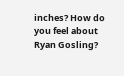inches? How do you feel about Ryan Gosling?